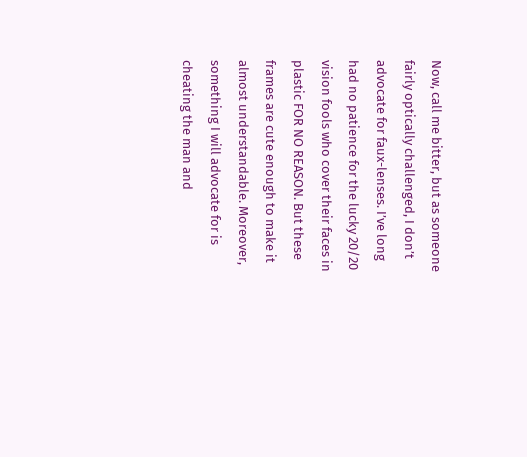Now, call me bitter, but as someone fairly optically challenged, I don’t advocate for faux-lenses. I’ve long had no patience for the lucky 20/20 vision fools who cover their faces in plastic FOR NO REASON. But these frames are cute enough to make it almost understandable. Moreover, something I will advocate for is cheating the man and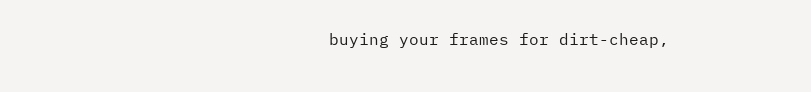buying your frames for dirt-cheap,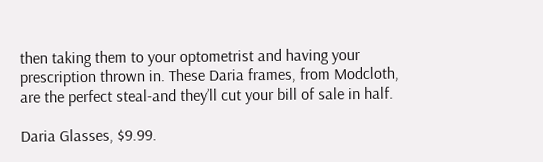then taking them to your optometrist and having your prescription thrown in. These Daria frames, from Modcloth, are the perfect steal-and they’ll cut your bill of sale in half.

Daria Glasses, $9.99.